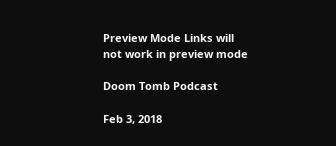Preview Mode Links will not work in preview mode

Doom Tomb Podcast

Feb 3, 2018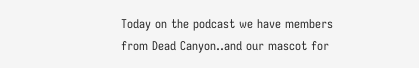Today on the podcast we have members from Dead Canyon..and our mascot for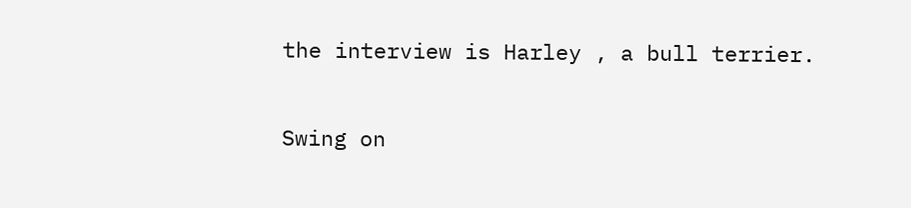the interview is Harley , a bull terrier.

Swing on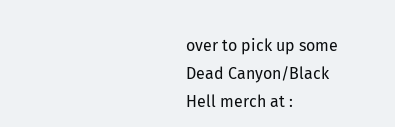over to pick up some Dead Canyon/Black Hell merch at :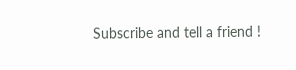Subscribe and tell a friend !